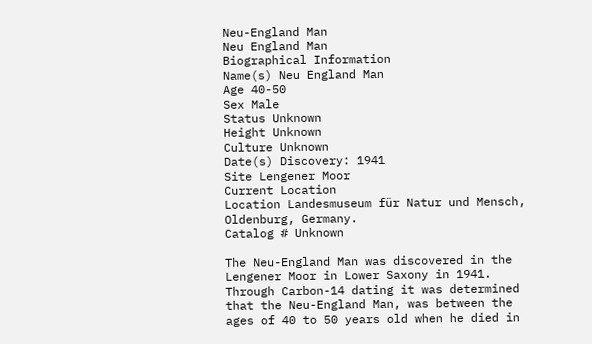Neu-England Man
Neu England Man
Biographical Information
Name(s) Neu England Man
Age 40-50
Sex Male
Status Unknown
Height Unknown
Culture Unknown
Date(s) Discovery: 1941
Site Lengener Moor
Current Location
Location Landesmuseum für Natur und Mensch, Oldenburg, Germany.
Catalog # Unknown

The Neu-England Man was discovered in the Lengener Moor in Lower Saxony in 1941. Through Carbon-14 dating it was determined that the Neu-England Man, was between the ages of 40 to 50 years old when he died in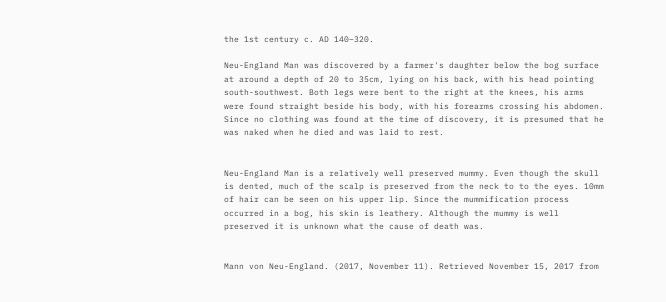the 1st century c. AD 140–320.

Neu-England Man was discovered by a farmer's daughter below the bog surface at around a depth of 20 to 35cm, lying on his back, with his head pointing south-southwest. Both legs were bent to the right at the knees, his arms were found straight beside his body, with his forearms crossing his abdomen. Since no clothing was found at the time of discovery, it is presumed that he was naked when he died and was laid to rest.


Neu-England Man is a relatively well preserved mummy. Even though the skull is dented, much of the scalp is preserved from the neck to to the eyes. 10mm of hair can be seen on his upper lip. Since the mummification process occurred in a bog, his skin is leathery. Although the mummy is well preserved it is unknown what the cause of death was.


Mann von Neu-England. (2017, November 11). Retrieved November 15, 2017 from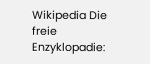Wikipedia Die freie Enzyklopadie: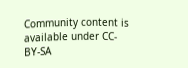Community content is available under CC-BY-SA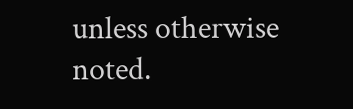unless otherwise noted.